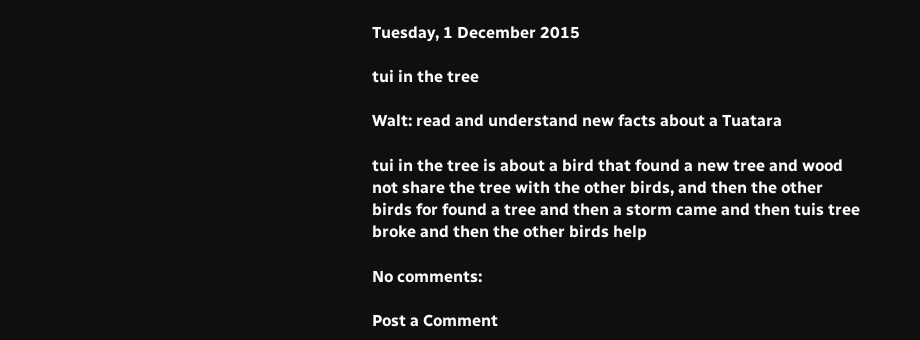Tuesday, 1 December 2015

tui in the tree

Walt: read and understand new facts about a Tuatara

tui in the tree is about a bird that found a new tree and wood not share the tree with the other birds, and then the other birds for found a tree and then a storm came and then tuis tree broke and then the other birds help

No comments:

Post a Comment